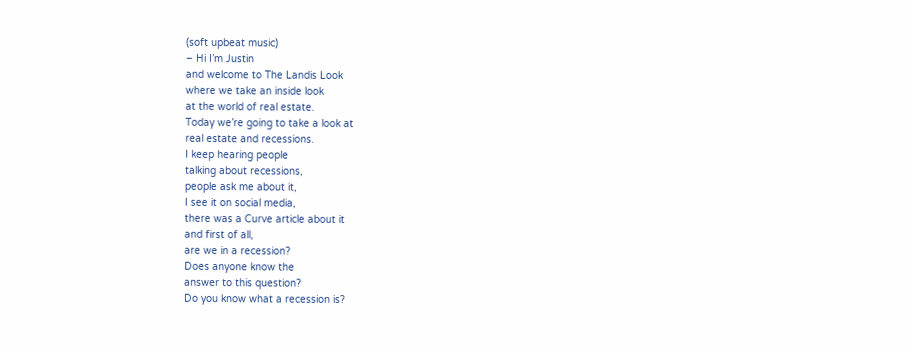(soft upbeat music)
– Hi I’m Justin
and welcome to The Landis Look
where we take an inside look
at the world of real estate.
Today we’re going to take a look at
real estate and recessions.
I keep hearing people
talking about recessions,
people ask me about it,
I see it on social media,
there was a Curve article about it
and first of all,
are we in a recession?
Does anyone know the
answer to this question?
Do you know what a recession is?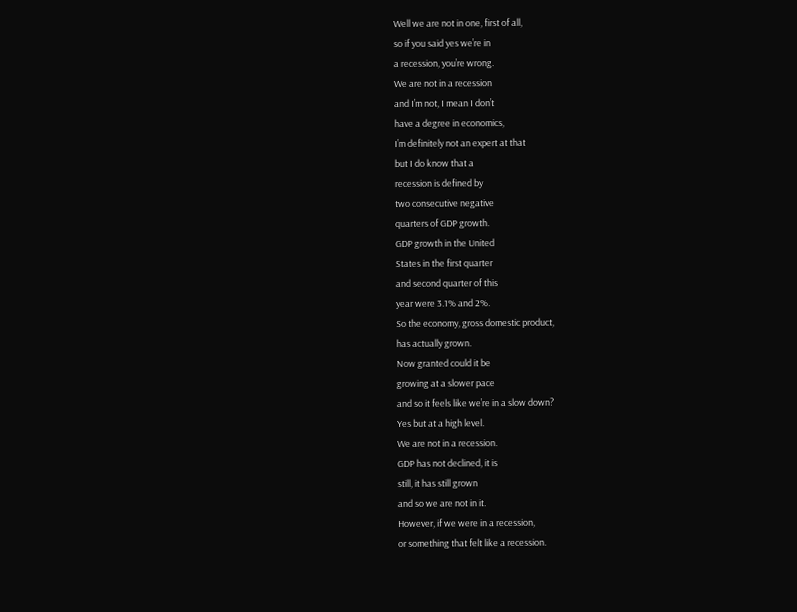Well we are not in one, first of all,
so if you said yes we’re in
a recession, you’re wrong.
We are not in a recession
and I’m not, I mean I don’t
have a degree in economics,
I’m definitely not an expert at that
but I do know that a
recession is defined by
two consecutive negative
quarters of GDP growth.
GDP growth in the United
States in the first quarter
and second quarter of this
year were 3.1% and 2%.
So the economy, gross domestic product,
has actually grown.
Now granted could it be
growing at a slower pace
and so it feels like we’re in a slow down?
Yes but at a high level.
We are not in a recession.
GDP has not declined, it is
still, it has still grown
and so we are not in it.
However, if we were in a recession,
or something that felt like a recession.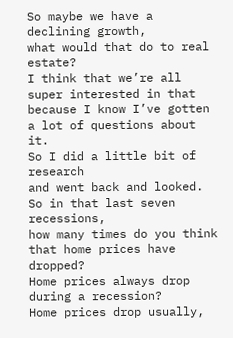So maybe we have a declining growth,
what would that do to real estate?
I think that we’re all
super interested in that
because I know I’ve gotten
a lot of questions about it.
So I did a little bit of research
and went back and looked.
So in that last seven recessions,
how many times do you think
that home prices have dropped?
Home prices always drop
during a recession?
Home prices drop usually,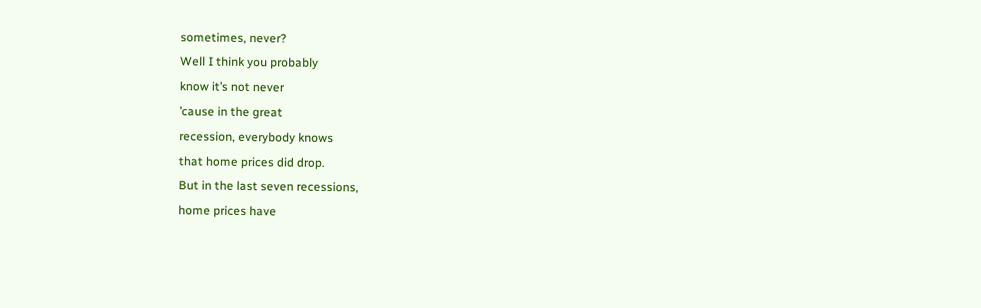sometimes, never?
Well I think you probably
know it’s not never
’cause in the great
recession, everybody knows
that home prices did drop.
But in the last seven recessions,
home prices have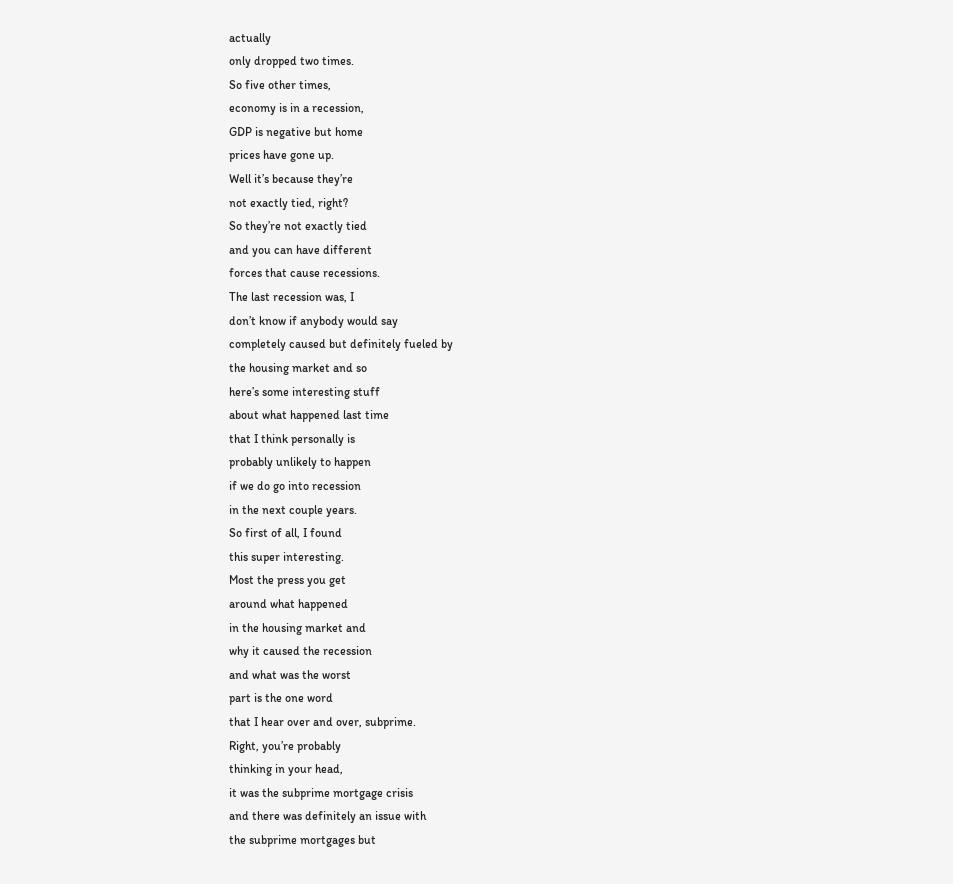actually
only dropped two times.
So five other times,
economy is in a recession,
GDP is negative but home
prices have gone up.
Well it’s because they’re
not exactly tied, right?
So they’re not exactly tied
and you can have different
forces that cause recessions.
The last recession was, I
don’t know if anybody would say
completely caused but definitely fueled by
the housing market and so
here’s some interesting stuff
about what happened last time
that I think personally is
probably unlikely to happen
if we do go into recession
in the next couple years.
So first of all, I found
this super interesting.
Most the press you get
around what happened
in the housing market and
why it caused the recession
and what was the worst
part is the one word
that I hear over and over, subprime.
Right, you’re probably
thinking in your head,
it was the subprime mortgage crisis
and there was definitely an issue with
the subprime mortgages but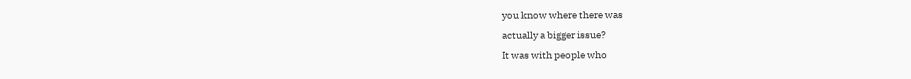you know where there was
actually a bigger issue?
It was with people who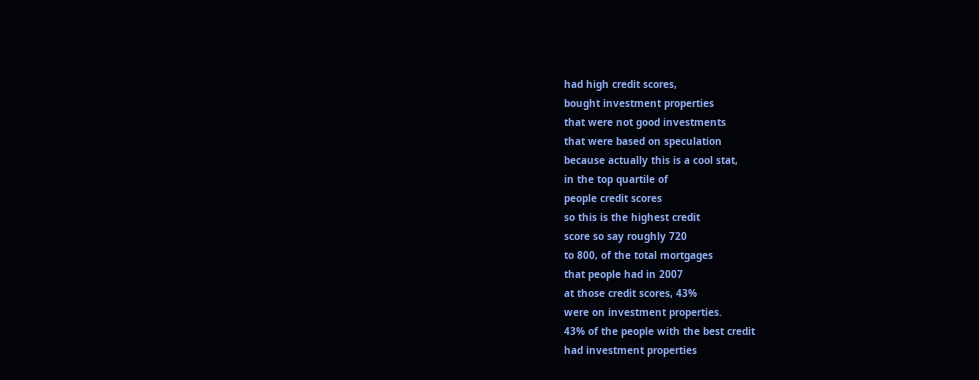had high credit scores,
bought investment properties
that were not good investments
that were based on speculation
because actually this is a cool stat,
in the top quartile of
people credit scores
so this is the highest credit
score so say roughly 720
to 800, of the total mortgages
that people had in 2007
at those credit scores, 43%
were on investment properties.
43% of the people with the best credit
had investment properties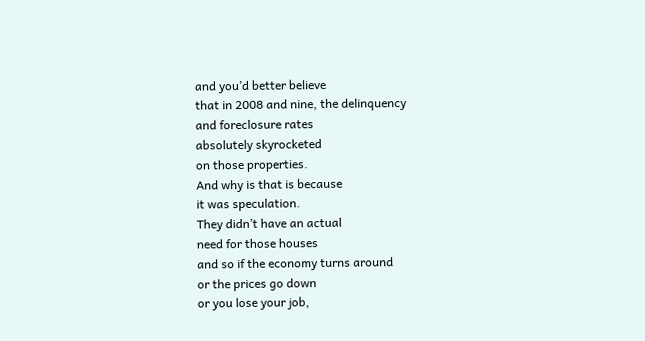and you’d better believe
that in 2008 and nine, the delinquency
and foreclosure rates
absolutely skyrocketed
on those properties.
And why is that is because
it was speculation.
They didn’t have an actual
need for those houses
and so if the economy turns around
or the prices go down
or you lose your job,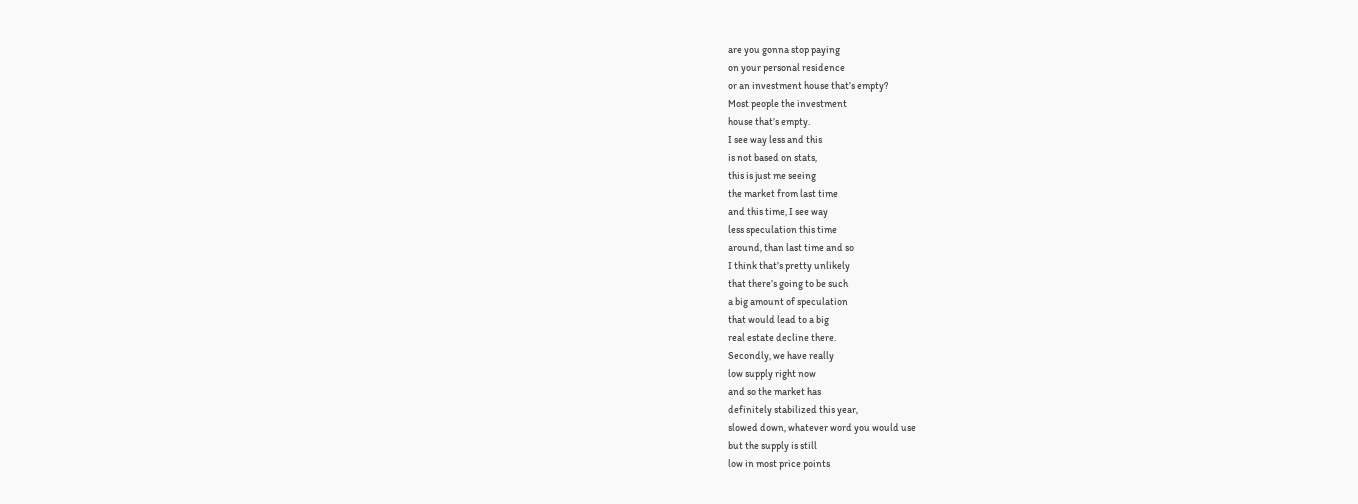are you gonna stop paying
on your personal residence
or an investment house that’s empty?
Most people the investment
house that’s empty.
I see way less and this
is not based on stats,
this is just me seeing
the market from last time
and this time, I see way
less speculation this time
around, than last time and so
I think that’s pretty unlikely
that there’s going to be such
a big amount of speculation
that would lead to a big
real estate decline there.
Secondly, we have really
low supply right now
and so the market has
definitely stabilized this year,
slowed down, whatever word you would use
but the supply is still
low in most price points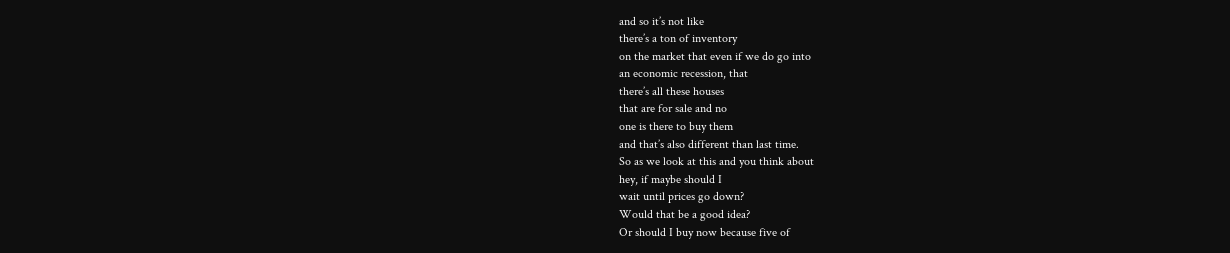and so it’s not like
there’s a ton of inventory
on the market that even if we do go into
an economic recession, that
there’s all these houses
that are for sale and no
one is there to buy them
and that’s also different than last time.
So as we look at this and you think about
hey, if maybe should I
wait until prices go down?
Would that be a good idea?
Or should I buy now because five of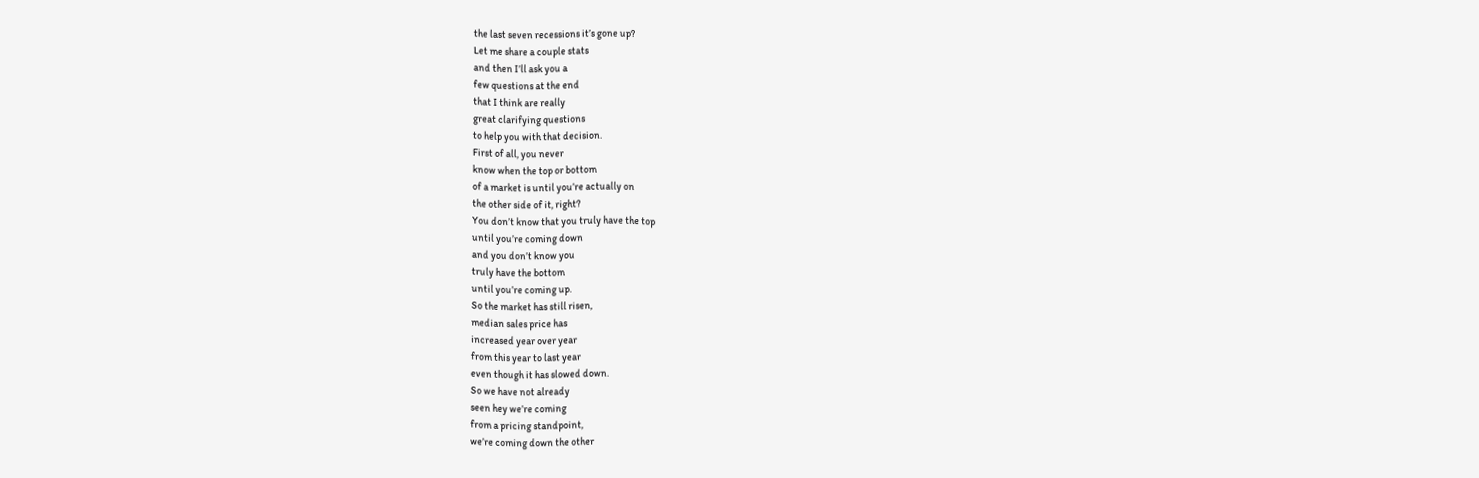the last seven recessions it’s gone up?
Let me share a couple stats
and then I’ll ask you a
few questions at the end
that I think are really
great clarifying questions
to help you with that decision.
First of all, you never
know when the top or bottom
of a market is until you’re actually on
the other side of it, right?
You don’t know that you truly have the top
until you’re coming down
and you don’t know you
truly have the bottom
until you’re coming up.
So the market has still risen,
median sales price has
increased year over year
from this year to last year
even though it has slowed down.
So we have not already
seen hey we’re coming
from a pricing standpoint,
we’re coming down the other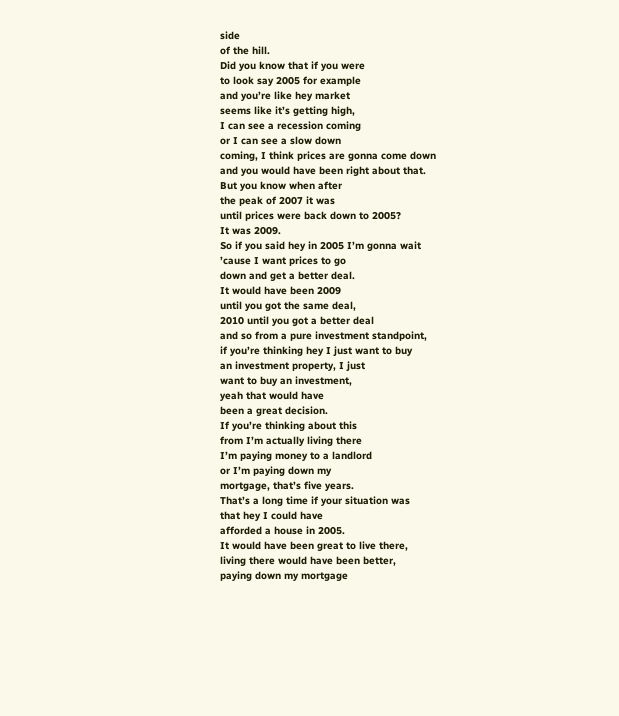side
of the hill.
Did you know that if you were
to look say 2005 for example
and you’re like hey market
seems like it’s getting high,
I can see a recession coming
or I can see a slow down
coming, I think prices are gonna come down
and you would have been right about that.
But you know when after
the peak of 2007 it was
until prices were back down to 2005?
It was 2009.
So if you said hey in 2005 I’m gonna wait
’cause I want prices to go
down and get a better deal.
It would have been 2009
until you got the same deal,
2010 until you got a better deal
and so from a pure investment standpoint,
if you’re thinking hey I just want to buy
an investment property, I just
want to buy an investment,
yeah that would have
been a great decision.
If you’re thinking about this
from I’m actually living there
I’m paying money to a landlord
or I’m paying down my
mortgage, that’s five years.
That’s a long time if your situation was
that hey I could have
afforded a house in 2005.
It would have been great to live there,
living there would have been better,
paying down my mortgage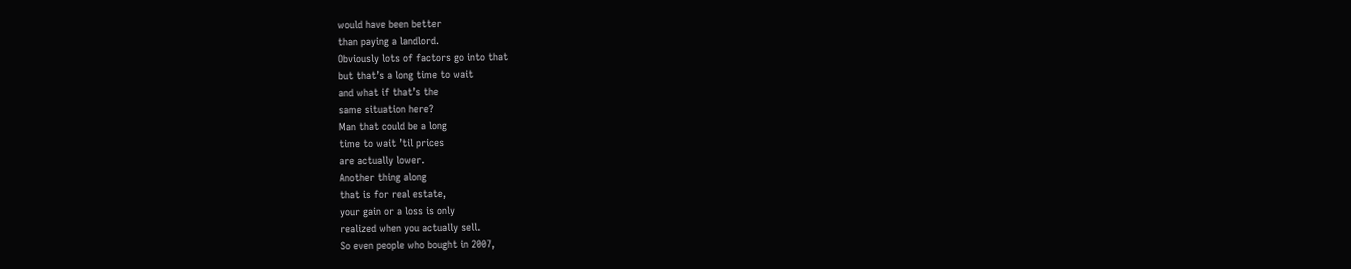would have been better
than paying a landlord.
Obviously lots of factors go into that
but that’s a long time to wait
and what if that’s the
same situation here?
Man that could be a long
time to wait ’til prices
are actually lower.
Another thing along
that is for real estate,
your gain or a loss is only
realized when you actually sell.
So even people who bought in 2007,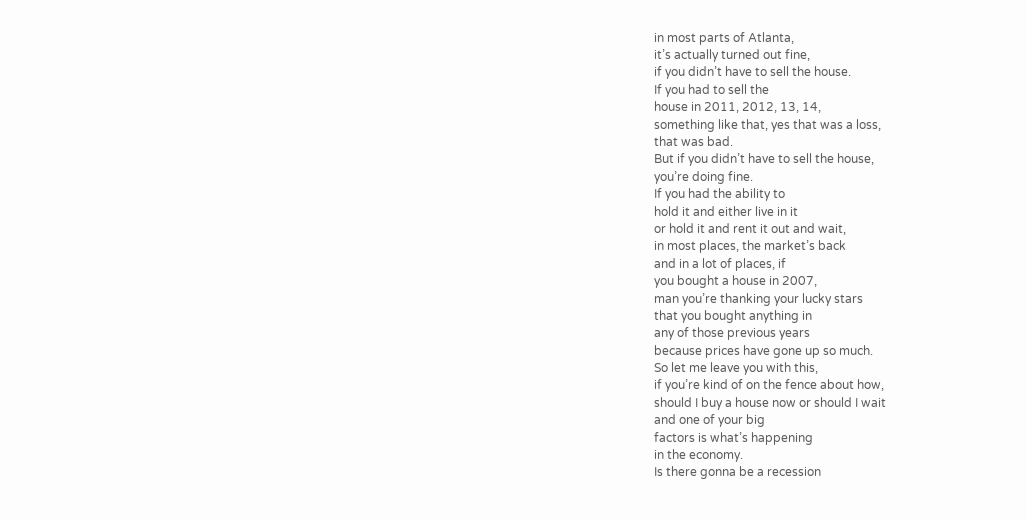in most parts of Atlanta,
it’s actually turned out fine,
if you didn’t have to sell the house.
If you had to sell the
house in 2011, 2012, 13, 14,
something like that, yes that was a loss,
that was bad.
But if you didn’t have to sell the house,
you’re doing fine.
If you had the ability to
hold it and either live in it
or hold it and rent it out and wait,
in most places, the market’s back
and in a lot of places, if
you bought a house in 2007,
man you’re thanking your lucky stars
that you bought anything in
any of those previous years
because prices have gone up so much.
So let me leave you with this,
if you’re kind of on the fence about how,
should I buy a house now or should I wait
and one of your big
factors is what’s happening
in the economy.
Is there gonna be a recession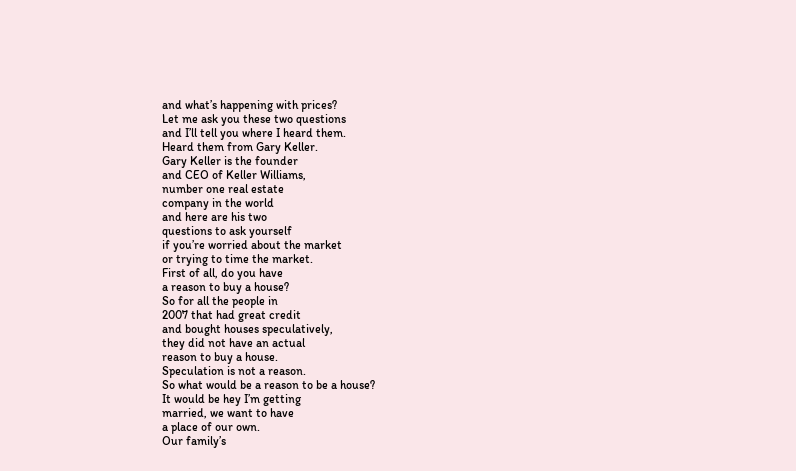and what’s happening with prices?
Let me ask you these two questions
and I’ll tell you where I heard them.
Heard them from Gary Keller.
Gary Keller is the founder
and CEO of Keller Williams,
number one real estate
company in the world
and here are his two
questions to ask yourself
if you’re worried about the market
or trying to time the market.
First of all, do you have
a reason to buy a house?
So for all the people in
2007 that had great credit
and bought houses speculatively,
they did not have an actual
reason to buy a house.
Speculation is not a reason.
So what would be a reason to be a house?
It would be hey I’m getting
married, we want to have
a place of our own.
Our family’s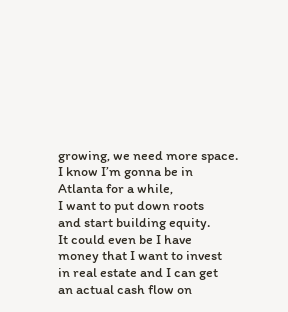growing, we need more space.
I know I’m gonna be in
Atlanta for a while,
I want to put down roots
and start building equity.
It could even be I have
money that I want to invest
in real estate and I can get
an actual cash flow on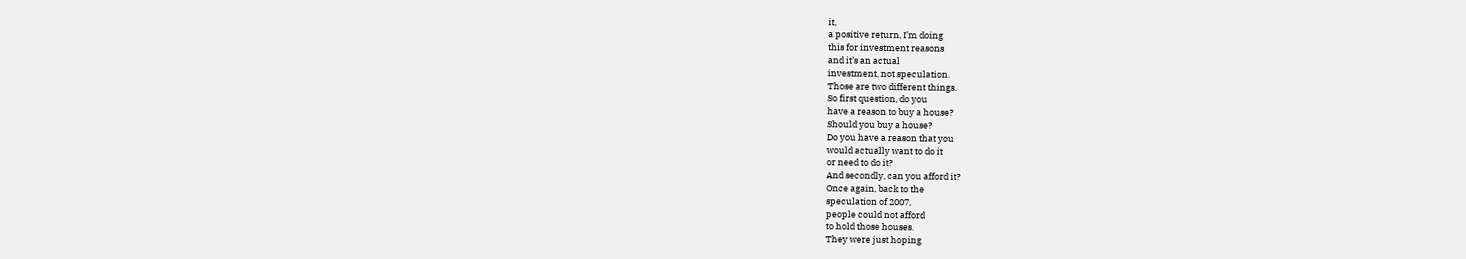it,
a positive return, I’m doing
this for investment reasons
and it’s an actual
investment, not speculation.
Those are two different things.
So first question, do you
have a reason to buy a house?
Should you buy a house?
Do you have a reason that you
would actually want to do it
or need to do it?
And secondly, can you afford it?
Once again, back to the
speculation of 2007,
people could not afford
to hold those houses.
They were just hoping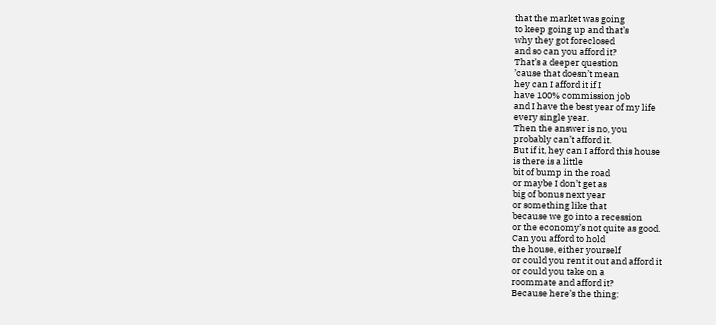that the market was going
to keep going up and that’s
why they got foreclosed
and so can you afford it?
That’s a deeper question
’cause that doesn’t mean
hey can I afford it if I
have 100% commission job
and I have the best year of my life
every single year.
Then the answer is no, you
probably can’t afford it.
But if it, hey can I afford this house
is there is a little
bit of bump in the road
or maybe I don’t get as
big of bonus next year
or something like that
because we go into a recession
or the economy’s not quite as good.
Can you afford to hold
the house, either yourself
or could you rent it out and afford it
or could you take on a
roommate and afford it?
Because here’s the thing: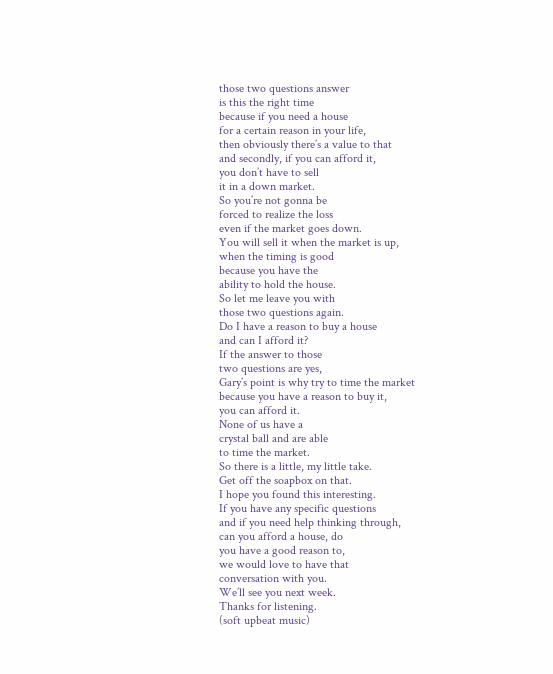those two questions answer
is this the right time
because if you need a house
for a certain reason in your life,
then obviously there’s a value to that
and secondly, if you can afford it,
you don’t have to sell
it in a down market.
So you’re not gonna be
forced to realize the loss
even if the market goes down.
You will sell it when the market is up,
when the timing is good
because you have the
ability to hold the house.
So let me leave you with
those two questions again.
Do I have a reason to buy a house
and can I afford it?
If the answer to those
two questions are yes,
Gary’s point is why try to time the market
because you have a reason to buy it,
you can afford it.
None of us have a
crystal ball and are able
to time the market.
So there is a little, my little take.
Get off the soapbox on that.
I hope you found this interesting.
If you have any specific questions
and if you need help thinking through,
can you afford a house, do
you have a good reason to,
we would love to have that
conversation with you.
We’ll see you next week.
Thanks for listening.
(soft upbeat music)